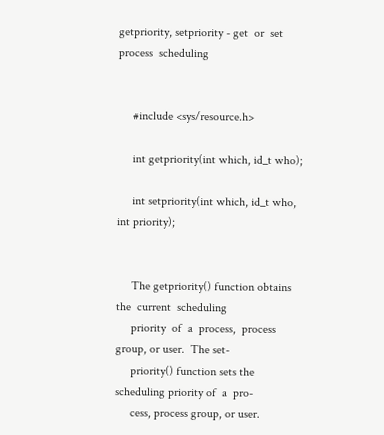getpriority, setpriority - get  or  set  process  scheduling


     #include <sys/resource.h>

     int getpriority(int which, id_t who);

     int setpriority(int which, id_t who, int priority);


     The getpriority() function obtains  the  current  scheduling
     priority  of  a  process,  process group, or user.  The set-
     priority() function sets the scheduling priority of  a  pro-
     cess, process group, or user.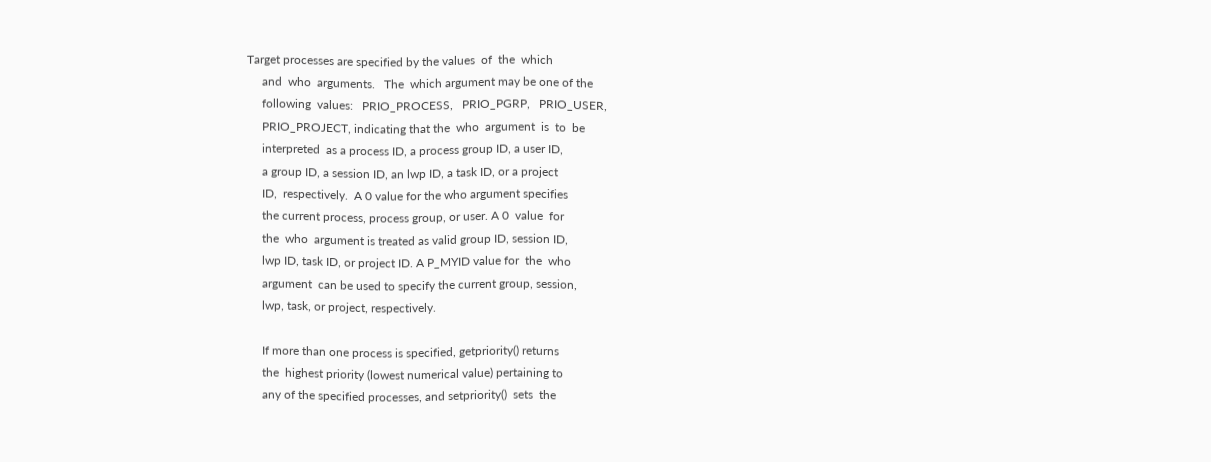Target processes are specified by the values  of  the  which
     and  who  arguments.   The  which argument may be one of the
     following  values:   PRIO_PROCESS,   PRIO_PGRP,   PRIO_USER,
     PRIO_PROJECT, indicating that the  who  argument  is  to  be
     interpreted  as a process ID, a process group ID, a user ID,
     a group ID, a session ID, an lwp ID, a task ID, or a project
     ID,  respectively.  A 0 value for the who argument specifies
     the current process, process group, or user. A 0  value  for
     the  who  argument is treated as valid group ID, session ID,
     lwp ID, task ID, or project ID. A P_MYID value for  the  who
     argument  can be used to specify the current group, session,
     lwp, task, or project, respectively.

     If more than one process is specified, getpriority() returns
     the  highest priority (lowest numerical value) pertaining to
     any of the specified processes, and setpriority()  sets  the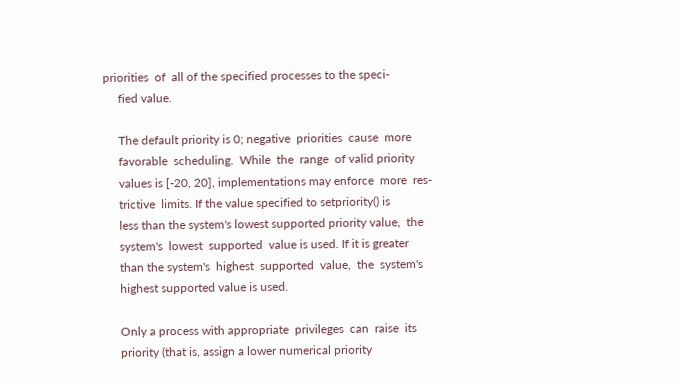priorities  of  all of the specified processes to the speci-
     fied value.

     The default priority is 0; negative  priorities  cause  more
     favorable  scheduling.  While  the  range  of valid priority
     values is [-20, 20], implementations may enforce  more  res-
     trictive  limits. If the value specified to setpriority() is
     less than the system's lowest supported priority value,  the
     system's  lowest  supported  value is used. If it is greater
     than the system's  highest  supported  value,  the  system's
     highest supported value is used.

     Only a process with appropriate  privileges  can  raise  its
     priority (that is, assign a lower numerical priority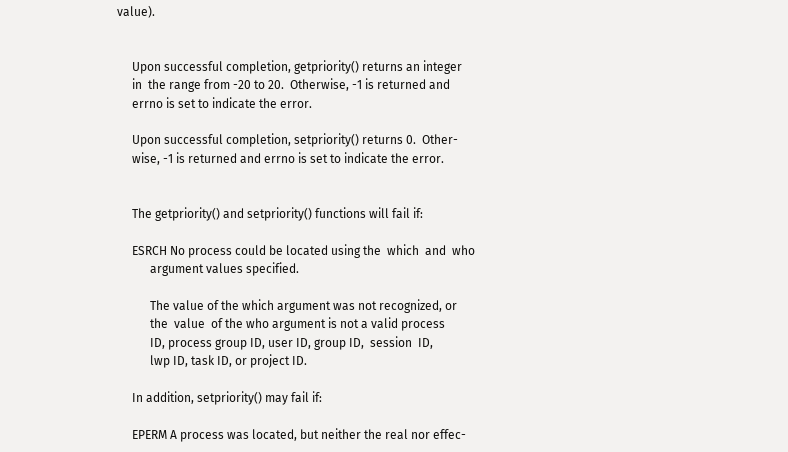value).


     Upon successful completion, getpriority() returns an integer
     in  the range from -20 to 20.  Otherwise, -1 is returned and
     errno is set to indicate the error.

     Upon successful completion, setpriority() returns 0.  Other-
     wise, -1 is returned and errno is set to indicate the error.


     The getpriority() and setpriority() functions will fail if:

     ESRCH No process could be located using the  which  and  who
           argument values specified.

           The value of the which argument was not recognized, or
           the  value  of the who argument is not a valid process
           ID, process group ID, user ID, group ID,  session  ID,
           lwp ID, task ID, or project ID.

     In addition, setpriority() may fail if:

     EPERM A process was located, but neither the real nor effec-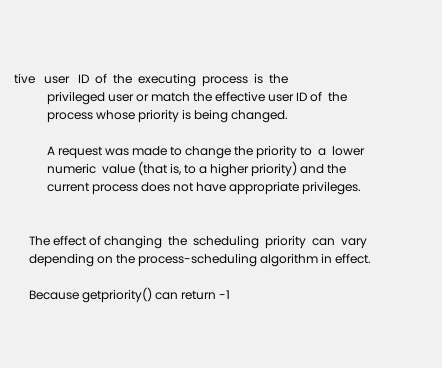tive   user   ID  of  the  executing  process  is  the
           privileged user or match the effective user ID of  the
           process whose priority is being changed.

           A request was made to change the priority to  a  lower
           numeric  value (that is, to a higher priority) and the
           current process does not have appropriate privileges.


     The effect of changing  the  scheduling  priority  can  vary
     depending on the process-scheduling algorithm in effect.

     Because getpriority() can return -1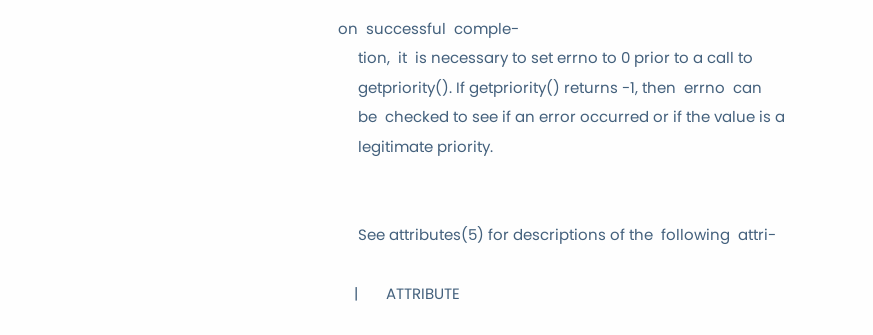on  successful  comple-
     tion,  it  is necessary to set errno to 0 prior to a call to
     getpriority(). If getpriority() returns -1, then  errno  can
     be  checked to see if an error occurred or if the value is a
     legitimate priority.


     See attributes(5) for descriptions of the  following  attri-

    |       ATTRIBUTE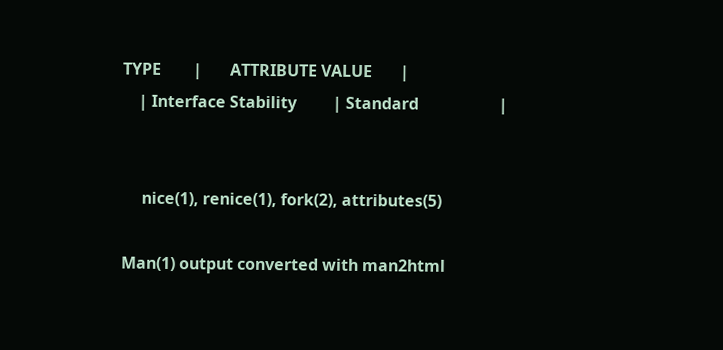TYPE        |       ATTRIBUTE VALUE       |
    | Interface Stability         | Standard                    |


     nice(1), renice(1), fork(2), attributes(5)

Man(1) output converted with man2html